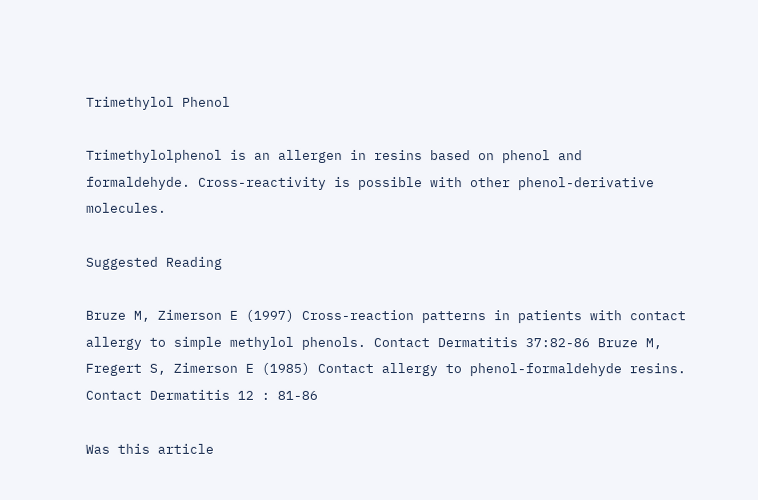Trimethylol Phenol

Trimethylolphenol is an allergen in resins based on phenol and formaldehyde. Cross-reactivity is possible with other phenol-derivative molecules.

Suggested Reading

Bruze M, Zimerson E (1997) Cross-reaction patterns in patients with contact allergy to simple methylol phenols. Contact Dermatitis 37:82-86 Bruze M, Fregert S, Zimerson E (1985) Contact allergy to phenol-formaldehyde resins. Contact Dermatitis 12 : 81-86

Was this article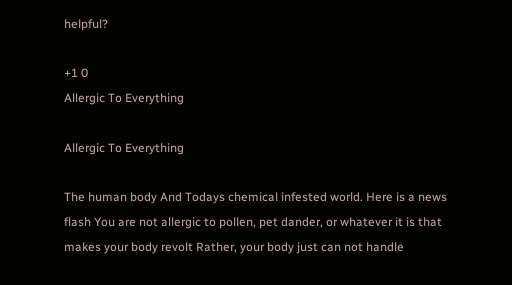helpful?

+1 0
Allergic To Everything

Allergic To Everything

The human body And Todays chemical infested world. Here is a news flash You are not allergic to pollen, pet dander, or whatever it is that makes your body revolt Rather, your body just can not handle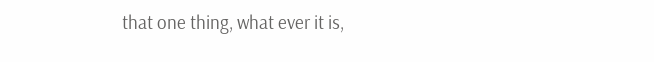that one thing, what ever it is,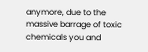anymore, due to the massive barrage of toxic chemicals you and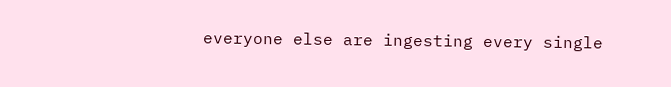everyone else are ingesting every single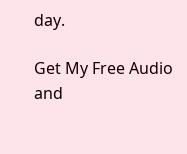day.

Get My Free Audio and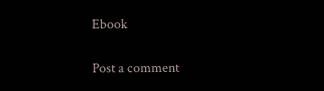Ebook

Post a comment